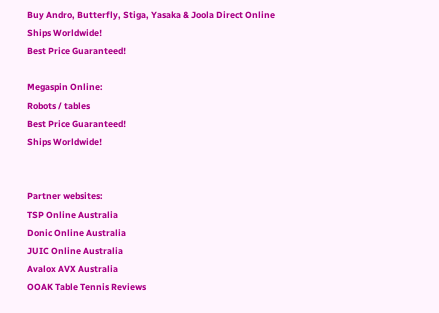Buy Andro, Butterfly, Stiga, Yasaka & Joola Direct Online
Ships Worldwide!
Best Price Guaranteed!

Megaspin Online:
Robots / tables
Best Price Guaranteed!
Ships Worldwide!


Partner websites:
TSP Online Australia
Donic Online Australia
JUIC Online Australia
Avalox AVX Australia
OOAK Table Tennis Reviews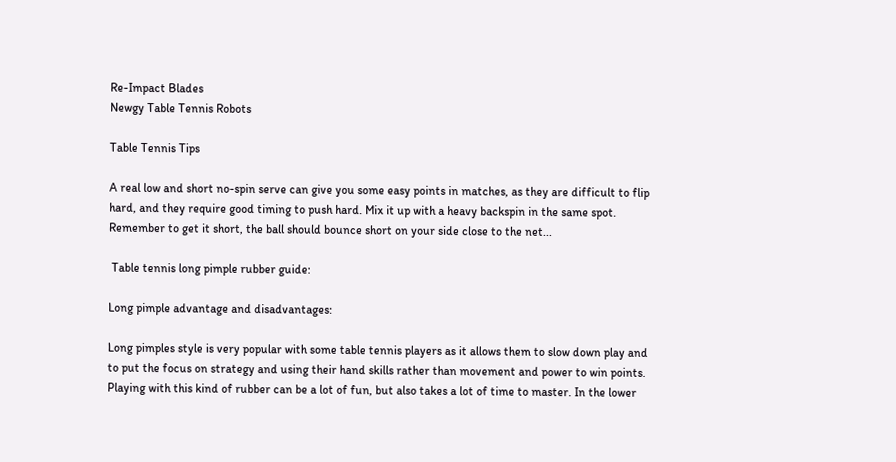Re-Impact Blades
Newgy Table Tennis Robots

Table Tennis Tips

A real low and short no-spin serve can give you some easy points in matches, as they are difficult to flip hard, and they require good timing to push hard. Mix it up with a heavy backspin in the same spot. Remember to get it short, the ball should bounce short on your side close to the net...

 Table tennis long pimple rubber guide:

Long pimple advantage and disadvantages:

Long pimples style is very popular with some table tennis players as it allows them to slow down play and to put the focus on strategy and using their hand skills rather than movement and power to win points. Playing with this kind of rubber can be a lot of fun, but also takes a lot of time to master. In the lower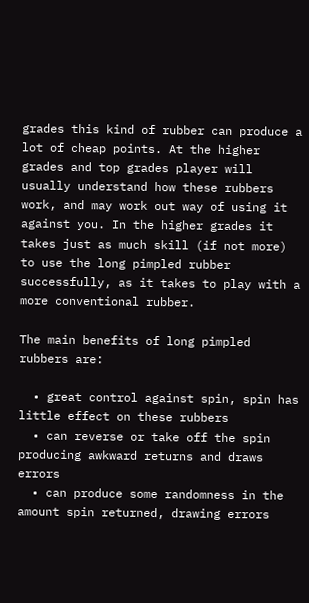grades this kind of rubber can produce a lot of cheap points. At the higher grades and top grades player will usually understand how these rubbers work, and may work out way of using it against you. In the higher grades it takes just as much skill (if not more) to use the long pimpled rubber successfully, as it takes to play with a more conventional rubber.

The main benefits of long pimpled rubbers are:

  • great control against spin, spin has little effect on these rubbers
  • can reverse or take off the spin producing awkward returns and draws errors
  • can produce some randomness in the amount spin returned, drawing errors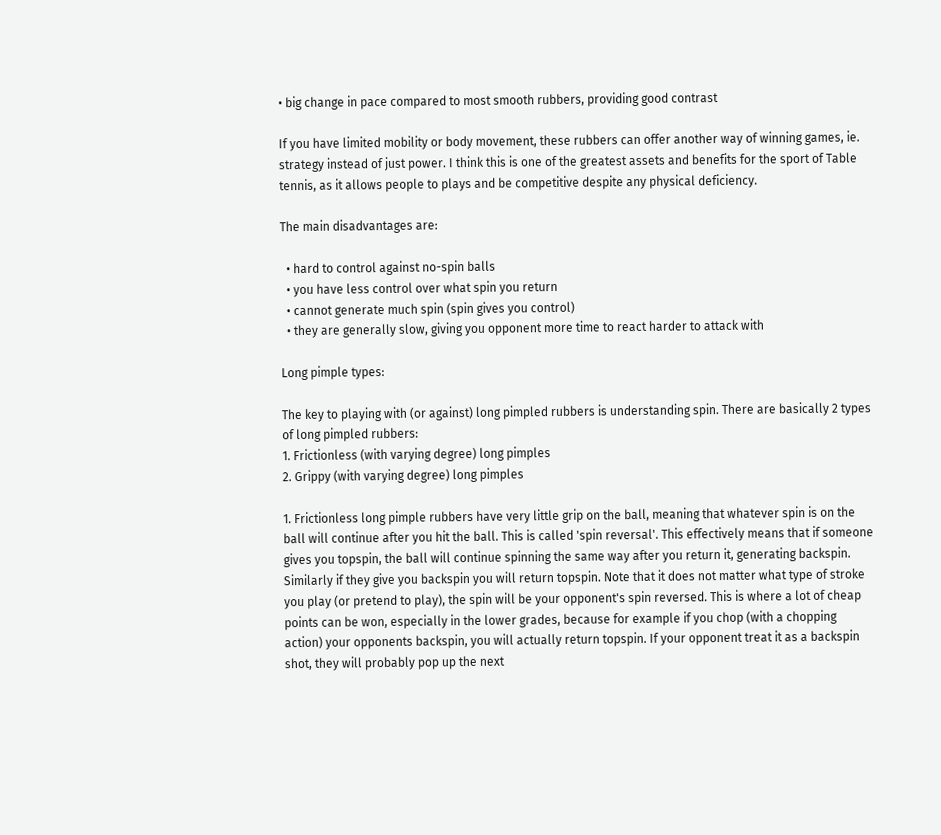• big change in pace compared to most smooth rubbers, providing good contrast

If you have limited mobility or body movement, these rubbers can offer another way of winning games, ie. strategy instead of just power. I think this is one of the greatest assets and benefits for the sport of Table tennis, as it allows people to plays and be competitive despite any physical deficiency.

The main disadvantages are:

  • hard to control against no-spin balls
  • you have less control over what spin you return
  • cannot generate much spin (spin gives you control)
  • they are generally slow, giving you opponent more time to react harder to attack with

Long pimple types:

The key to playing with (or against) long pimpled rubbers is understanding spin. There are basically 2 types of long pimpled rubbers:
1. Frictionless (with varying degree) long pimples
2. Grippy (with varying degree) long pimples

1. Frictionless long pimple rubbers have very little grip on the ball, meaning that whatever spin is on the ball will continue after you hit the ball. This is called 'spin reversal'. This effectively means that if someone gives you topspin, the ball will continue spinning the same way after you return it, generating backspin. Similarly if they give you backspin you will return topspin. Note that it does not matter what type of stroke you play (or pretend to play), the spin will be your opponent's spin reversed. This is where a lot of cheap points can be won, especially in the lower grades, because for example if you chop (with a chopping action) your opponents backspin, you will actually return topspin. If your opponent treat it as a backspin shot, they will probably pop up the next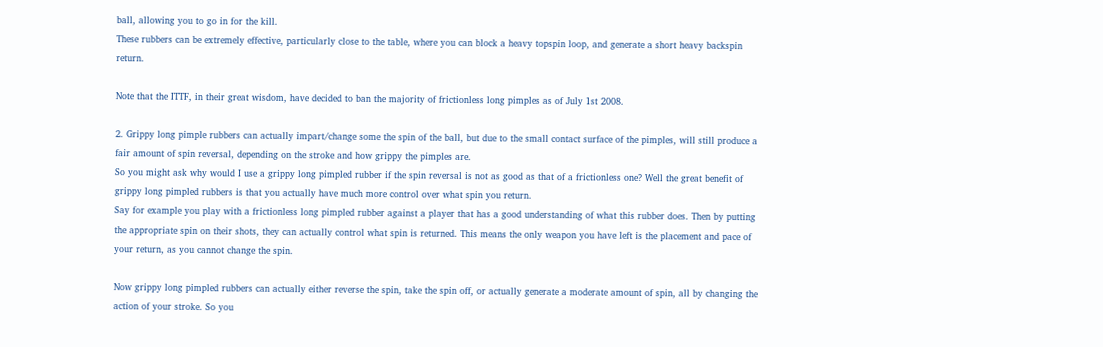ball, allowing you to go in for the kill.
These rubbers can be extremely effective, particularly close to the table, where you can block a heavy topspin loop, and generate a short heavy backspin return.

Note that the ITTF, in their great wisdom, have decided to ban the majority of frictionless long pimples as of July 1st 2008.

2. Grippy long pimple rubbers can actually impart/change some the spin of the ball, but due to the small contact surface of the pimples, will still produce a fair amount of spin reversal, depending on the stroke and how grippy the pimples are.
So you might ask why would I use a grippy long pimpled rubber if the spin reversal is not as good as that of a frictionless one? Well the great benefit of grippy long pimpled rubbers is that you actually have much more control over what spin you return.
Say for example you play with a frictionless long pimpled rubber against a player that has a good understanding of what this rubber does. Then by putting the appropriate spin on their shots, they can actually control what spin is returned. This means the only weapon you have left is the placement and pace of your return, as you cannot change the spin.

Now grippy long pimpled rubbers can actually either reverse the spin, take the spin off, or actually generate a moderate amount of spin, all by changing the action of your stroke. So you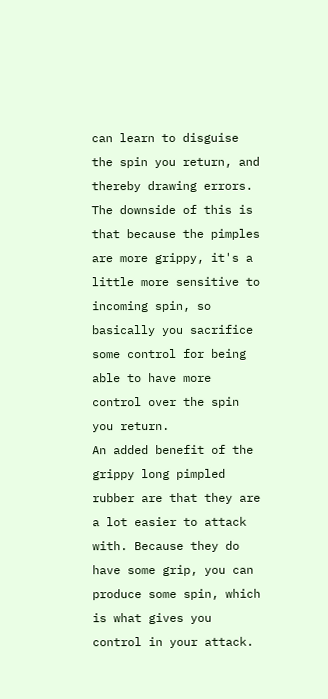can learn to disguise the spin you return, and thereby drawing errors. The downside of this is that because the pimples are more grippy, it's a little more sensitive to incoming spin, so basically you sacrifice some control for being able to have more control over the spin you return.
An added benefit of the grippy long pimpled rubber are that they are a lot easier to attack with. Because they do have some grip, you can produce some spin, which is what gives you control in your attack.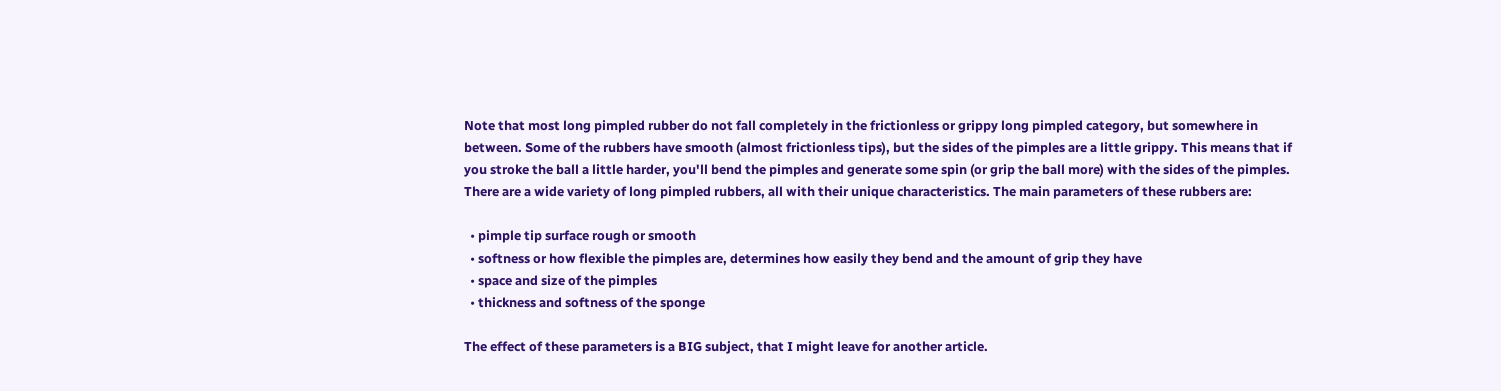Note that most long pimpled rubber do not fall completely in the frictionless or grippy long pimpled category, but somewhere in between. Some of the rubbers have smooth (almost frictionless tips), but the sides of the pimples are a little grippy. This means that if you stroke the ball a little harder, you'll bend the pimples and generate some spin (or grip the ball more) with the sides of the pimples. There are a wide variety of long pimpled rubbers, all with their unique characteristics. The main parameters of these rubbers are:

  • pimple tip surface rough or smooth
  • softness or how flexible the pimples are, determines how easily they bend and the amount of grip they have
  • space and size of the pimples
  • thickness and softness of the sponge

The effect of these parameters is a BIG subject, that I might leave for another article.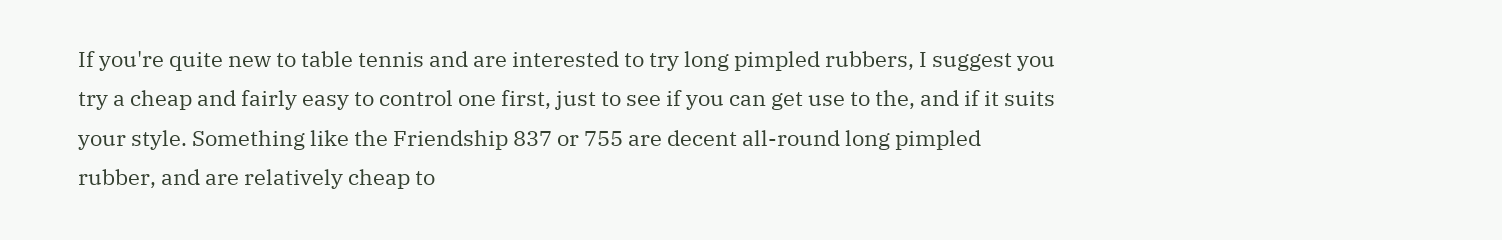If you're quite new to table tennis and are interested to try long pimpled rubbers, I suggest you try a cheap and fairly easy to control one first, just to see if you can get use to the, and if it suits your style. Something like the Friendship 837 or 755 are decent all-round long pimpled rubber, and are relatively cheap to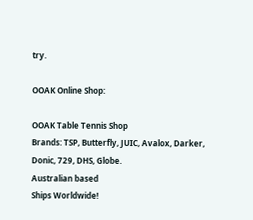try.

OOAK Online Shop:

OOAK Table Tennis Shop
Brands: TSP, Butterfly, JUIC, Avalox, Darker, Donic, 729, DHS, Globe.
Australian based
Ships Worldwide!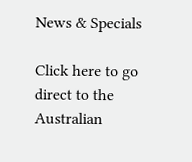News & Specials

Click here to go direct to the Australian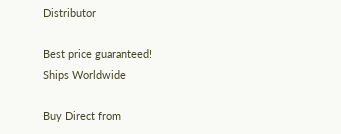Distributor

Best price guaranteed!
Ships Worldwide

Buy Direct from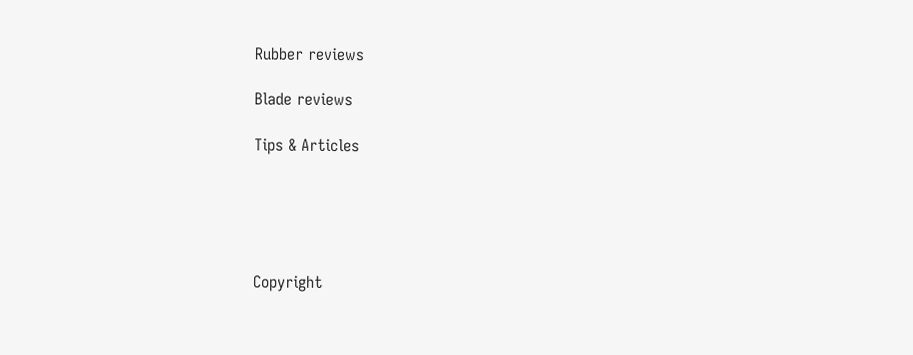Rubber reviews

Blade reviews

Tips & Articles





Copyright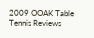2009 OOAK Table Tennis Reviews